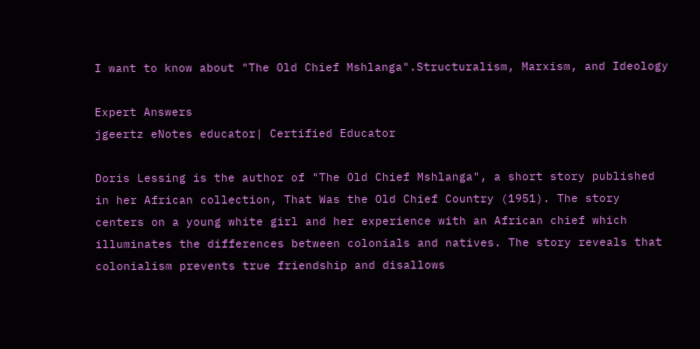I want to know about "The Old Chief Mshlanga".Structuralism, Marxism, and Ideology

Expert Answers
jgeertz eNotes educator| Certified Educator

Doris Lessing is the author of "The Old Chief Mshlanga", a short story published in her African collection, That Was the Old Chief Country (1951). The story centers on a young white girl and her experience with an African chief which illuminates the differences between colonials and natives. The story reveals that colonialism prevents true friendship and disallows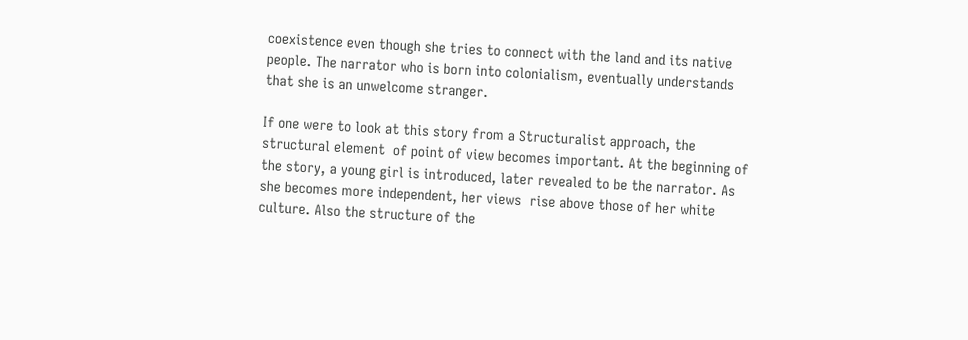coexistence even though she tries to connect with the land and its native people. The narrator who is born into colonialism, eventually understands that she is an unwelcome stranger.

If one were to look at this story from a Structuralist approach, the structural element  of point of view becomes important. At the beginning of the story, a young girl is introduced, later revealed to be the narrator. As she becomes more independent, her views  rise above those of her white culture. Also the structure of the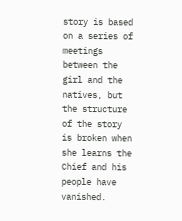story is based on a series of meetings between the girl and the natives, but the structure of the story is broken when she learns the Chief and his people have vanished.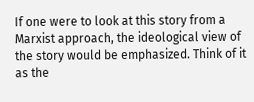If one were to look at this story from a Marxist approach, the ideological view of the story would be emphasized. Think of it as the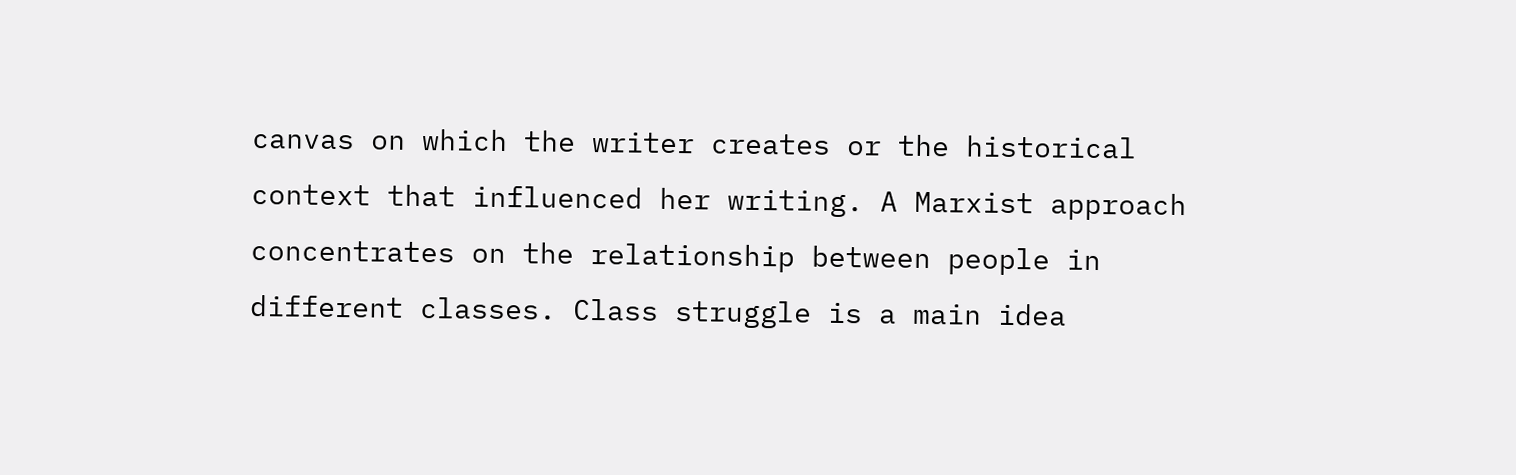canvas on which the writer creates or the historical context that influenced her writing. A Marxist approach concentrates on the relationship between people in different classes. Class struggle is a main idea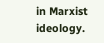in Marxist ideology.